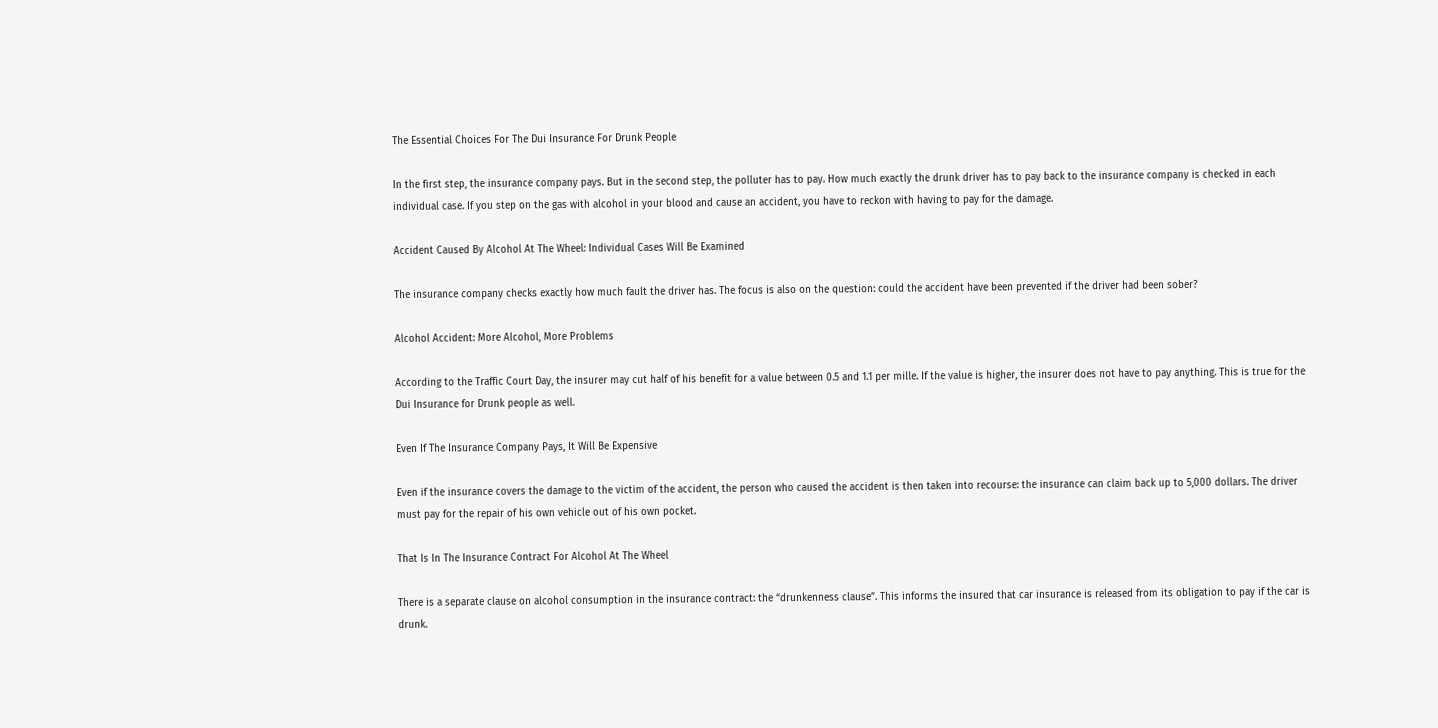The Essential Choices For The Dui Insurance For Drunk People

In the first step, the insurance company pays. But in the second step, the polluter has to pay. How much exactly the drunk driver has to pay back to the insurance company is checked in each individual case. If you step on the gas with alcohol in your blood and cause an accident, you have to reckon with having to pay for the damage.

Accident Caused By Alcohol At The Wheel: Individual Cases Will Be Examined

The insurance company checks exactly how much fault the driver has. The focus is also on the question: could the accident have been prevented if the driver had been sober?

Alcohol Accident: More Alcohol, More Problems

According to the Traffic Court Day, the insurer may cut half of his benefit for a value between 0.5 and 1.1 per mille. If the value is higher, the insurer does not have to pay anything. This is true for the Dui Insurance for Drunk people as well.

Even If The Insurance Company Pays, It Will Be Expensive

Even if the insurance covers the damage to the victim of the accident, the person who caused the accident is then taken into recourse: the insurance can claim back up to 5,000 dollars. The driver must pay for the repair of his own vehicle out of his own pocket.

That Is In The Insurance Contract For Alcohol At The Wheel

There is a separate clause on alcohol consumption in the insurance contract: the “drunkenness clause”. This informs the insured that car insurance is released from its obligation to pay if the car is drunk.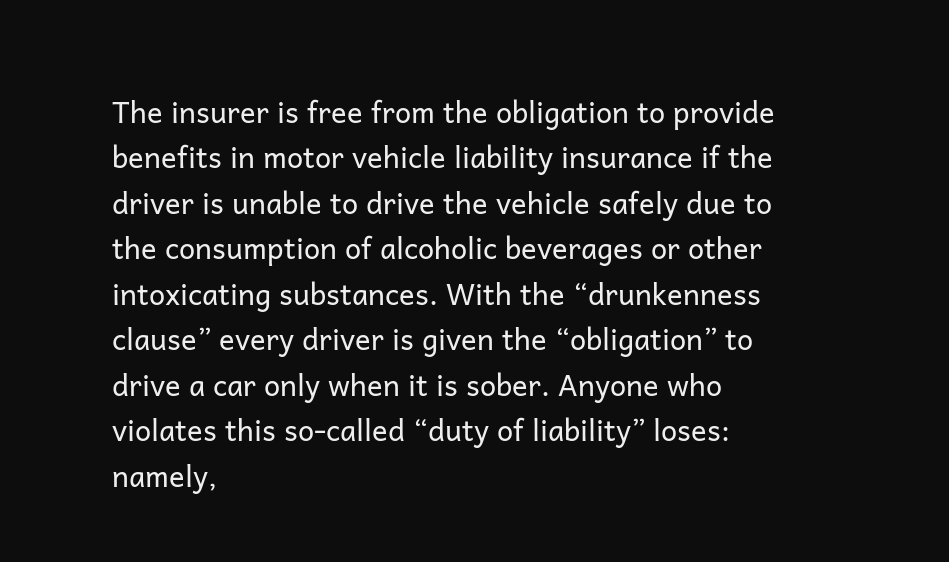The insurer is free from the obligation to provide benefits in motor vehicle liability insurance if the driver is unable to drive the vehicle safely due to the consumption of alcoholic beverages or other intoxicating substances. With the “drunkenness clause” every driver is given the “obligation” to drive a car only when it is sober. Anyone who violates this so-called “duty of liability” loses: namely,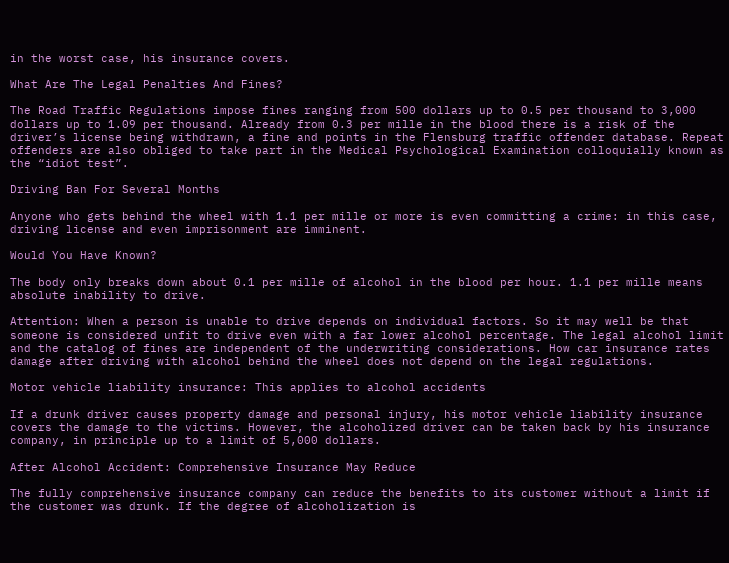in the worst case, his insurance covers.

What Are The Legal Penalties And Fines?

The Road Traffic Regulations impose fines ranging from 500 dollars up to 0.5 per thousand to 3,000 dollars up to 1.09 per thousand. Already from 0.3 per mille in the blood there is a risk of the driver’s license being withdrawn, a fine and points in the Flensburg traffic offender database. Repeat offenders are also obliged to take part in the Medical Psychological Examination colloquially known as the “idiot test”.

Driving Ban For Several Months

Anyone who gets behind the wheel with 1.1 per mille or more is even committing a crime: in this case, driving license and even imprisonment are imminent.

Would You Have Known?

The body only breaks down about 0.1 per mille of alcohol in the blood per hour. 1.1 per mille means absolute inability to drive.

Attention: When a person is unable to drive depends on individual factors. So it may well be that someone is considered unfit to drive even with a far lower alcohol percentage. The legal alcohol limit and the catalog of fines are independent of the underwriting considerations. How car insurance rates damage after driving with alcohol behind the wheel does not depend on the legal regulations.

Motor vehicle liability insurance: This applies to alcohol accidents

If a drunk driver causes property damage and personal injury, his motor vehicle liability insurance covers the damage to the victims. However, the alcoholized driver can be taken back by his insurance company, in principle up to a limit of 5,000 dollars.

After Alcohol Accident: Comprehensive Insurance May Reduce

The fully comprehensive insurance company can reduce the benefits to its customer without a limit if the customer was drunk. If the degree of alcoholization is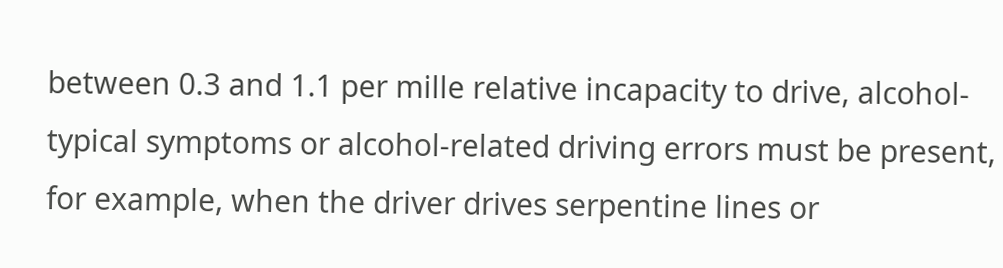between 0.3 and 1.1 per mille relative incapacity to drive, alcohol-typical symptoms or alcohol-related driving errors must be present, for example, when the driver drives serpentine lines or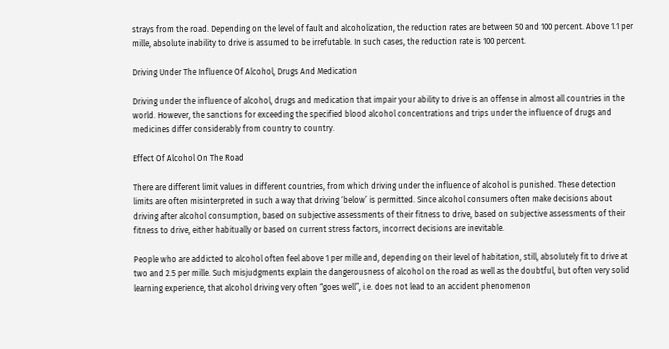strays from the road. Depending on the level of fault and alcoholization, the reduction rates are between 50 and 100 percent. Above 1.1 per mille, absolute inability to drive is assumed to be irrefutable. In such cases, the reduction rate is 100 percent.

Driving Under The Influence Of Alcohol, Drugs And Medication

Driving under the influence of alcohol, drugs and medication that impair your ability to drive is an offense in almost all countries in the world. However, the sanctions for exceeding the specified blood alcohol concentrations and trips under the influence of drugs and medicines differ considerably from country to country.

Effect Of Alcohol On The Road

There are different limit values in different countries, from which driving under the influence of alcohol is punished. These detection limits are often misinterpreted in such a way that driving ‘below’ is permitted. Since alcohol consumers often make decisions about driving after alcohol consumption, based on subjective assessments of their fitness to drive, based on subjective assessments of their fitness to drive, either habitually or based on current stress factors, incorrect decisions are inevitable.

People who are addicted to alcohol often feel above 1 per mille and, depending on their level of habitation, still, absolutely fit to drive at two and 2.5 per mille. Such misjudgments explain the dangerousness of alcohol on the road as well as the doubtful, but often very solid learning experience, that alcohol driving very often “goes well”, i.e. does not lead to an accident phenomenon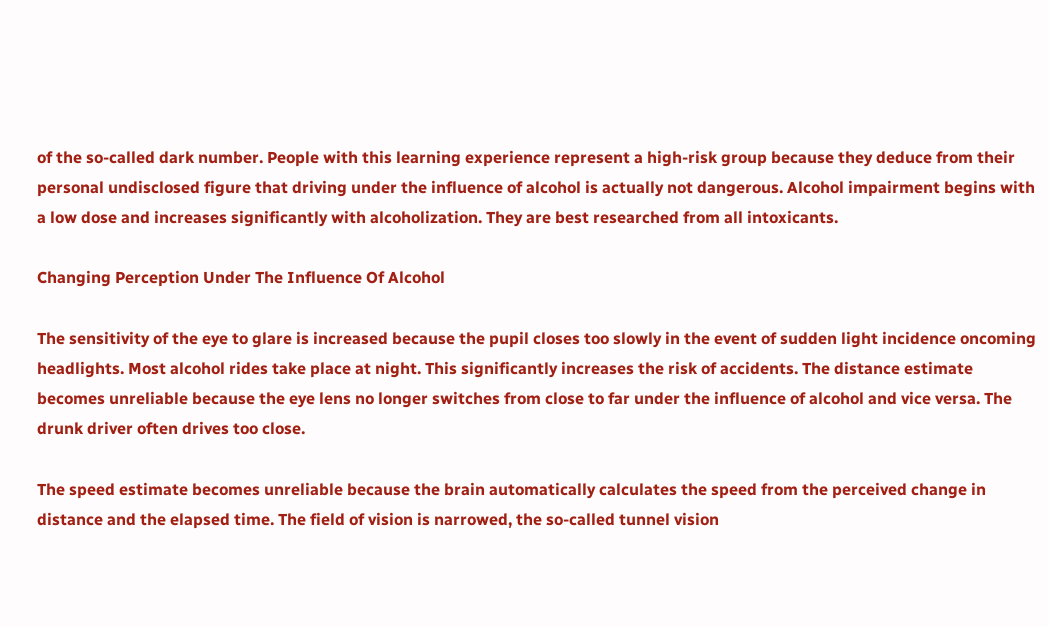of the so-called dark number. People with this learning experience represent a high-risk group because they deduce from their personal undisclosed figure that driving under the influence of alcohol is actually not dangerous. Alcohol impairment begins with a low dose and increases significantly with alcoholization. They are best researched from all intoxicants.

Changing Perception Under The Influence Of Alcohol

The sensitivity of the eye to glare is increased because the pupil closes too slowly in the event of sudden light incidence oncoming headlights. Most alcohol rides take place at night. This significantly increases the risk of accidents. The distance estimate becomes unreliable because the eye lens no longer switches from close to far under the influence of alcohol and vice versa. The drunk driver often drives too close.

The speed estimate becomes unreliable because the brain automatically calculates the speed from the perceived change in distance and the elapsed time. The field of vision is narrowed, the so-called tunnel vision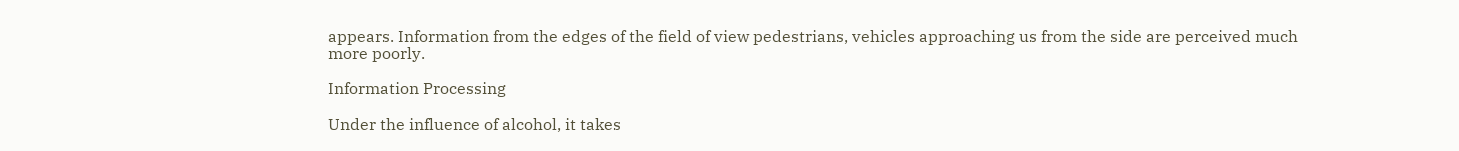appears. Information from the edges of the field of view pedestrians, vehicles approaching us from the side are perceived much more poorly.

Information Processing

Under the influence of alcohol, it takes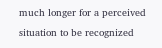much longer for a perceived situation to be recognized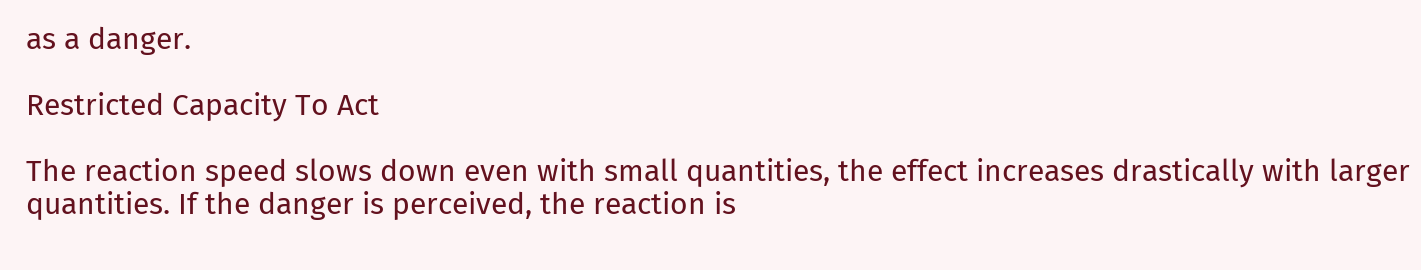as a danger.

Restricted Capacity To Act

The reaction speed slows down even with small quantities, the effect increases drastically with larger quantities. If the danger is perceived, the reaction is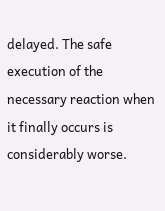delayed. The safe execution of the necessary reaction when it finally occurs is considerably worse.